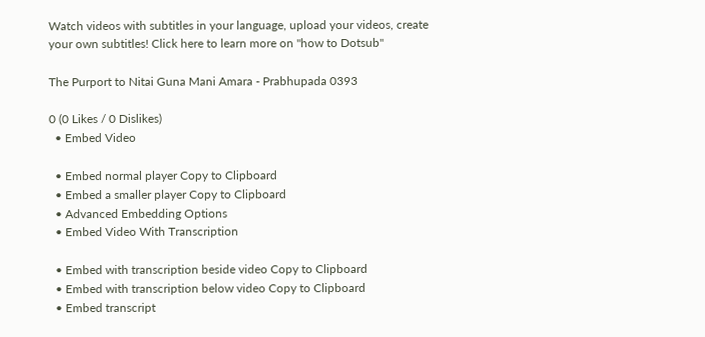Watch videos with subtitles in your language, upload your videos, create your own subtitles! Click here to learn more on "how to Dotsub"

The Purport to Nitai Guna Mani Amara - Prabhupada 0393

0 (0 Likes / 0 Dislikes)
  • Embed Video

  • Embed normal player Copy to Clipboard
  • Embed a smaller player Copy to Clipboard
  • Advanced Embedding Options
  • Embed Video With Transcription

  • Embed with transcription beside video Copy to Clipboard
  • Embed with transcription below video Copy to Clipboard
  • Embed transcript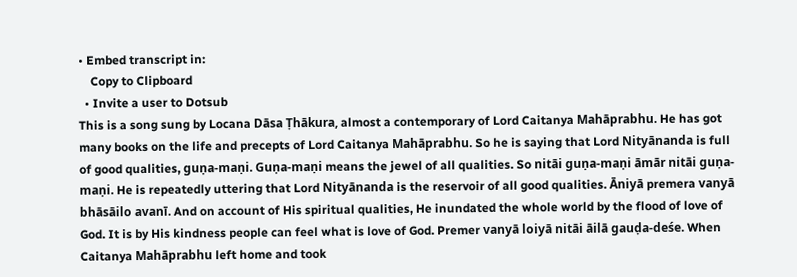• Embed transcript in:
    Copy to Clipboard
  • Invite a user to Dotsub
This is a song sung by Locana Dāsa Ṭhākura, almost a contemporary of Lord Caitanya Mahāprabhu. He has got many books on the life and precepts of Lord Caitanya Mahāprabhu. So he is saying that Lord Nityānanda is full of good qualities, guṇa-maṇi. Guṇa-maṇi means the jewel of all qualities. So nitāi guṇa-maṇi āmār nitāi guṇa-maṇi. He is repeatedly uttering that Lord Nityānanda is the reservoir of all good qualities. Āniyā premera vanyā bhāsāilo avanī. And on account of His spiritual qualities, He inundated the whole world by the flood of love of God. It is by His kindness people can feel what is love of God. Premer vanyā loiyā nitāi āilā gauḍa-deśe. When Caitanya Mahāprabhu left home and took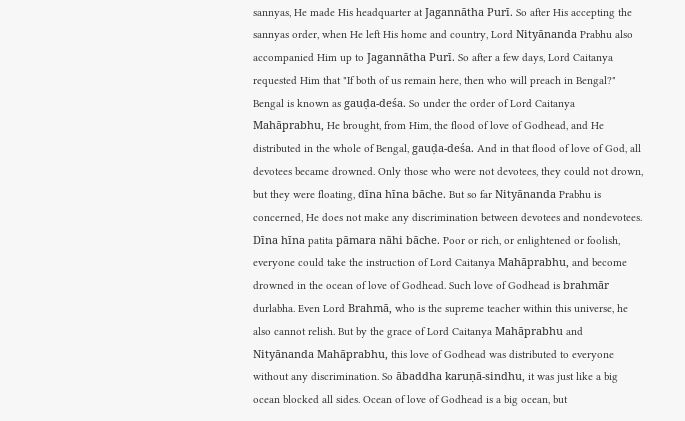sannyas, He made His headquarter at Jagannātha Purī. So after His accepting the sannyas order, when He left His home and country, Lord Nityānanda Prabhu also accompanied Him up to Jagannātha Purī. So after a few days, Lord Caitanya requested Him that "If both of us remain here, then who will preach in Bengal?" Bengal is known as gauḍa-deśa. So under the order of Lord Caitanya Mahāprabhu, He brought, from Him, the flood of love of Godhead, and He distributed in the whole of Bengal, gauḍa-deśa. And in that flood of love of God, all devotees became drowned. Only those who were not devotees, they could not drown, but they were floating, dīna hīna bāche. But so far Nityānanda Prabhu is concerned, He does not make any discrimination between devotees and nondevotees. Dīna hīna patita pāmara nāhi bāche. Poor or rich, or enlightened or foolish, everyone could take the instruction of Lord Caitanya Mahāprabhu, and become drowned in the ocean of love of Godhead. Such love of Godhead is brahmār durlabha. Even Lord Brahmā, who is the supreme teacher within this universe, he also cannot relish. But by the grace of Lord Caitanya Mahāprabhu and Nityānanda Mahāprabhu, this love of Godhead was distributed to everyone without any discrimination. So ābaddha karuṇā-sindhu, it was just like a big ocean blocked all sides. Ocean of love of Godhead is a big ocean, but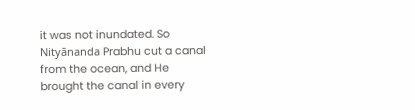it was not inundated. So Nityānanda Prabhu cut a canal from the ocean, and He brought the canal in every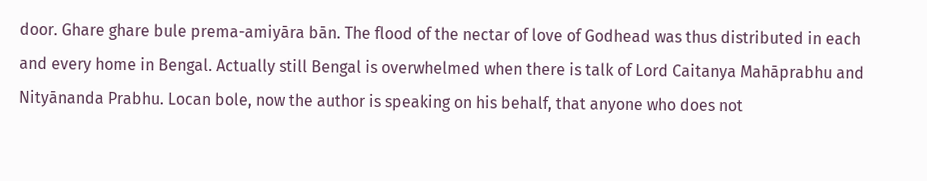door. Ghare ghare bule prema-amiyāra bān. The flood of the nectar of love of Godhead was thus distributed in each and every home in Bengal. Actually still Bengal is overwhelmed when there is talk of Lord Caitanya Mahāprabhu and Nityānanda Prabhu. Locan bole, now the author is speaking on his behalf, that anyone who does not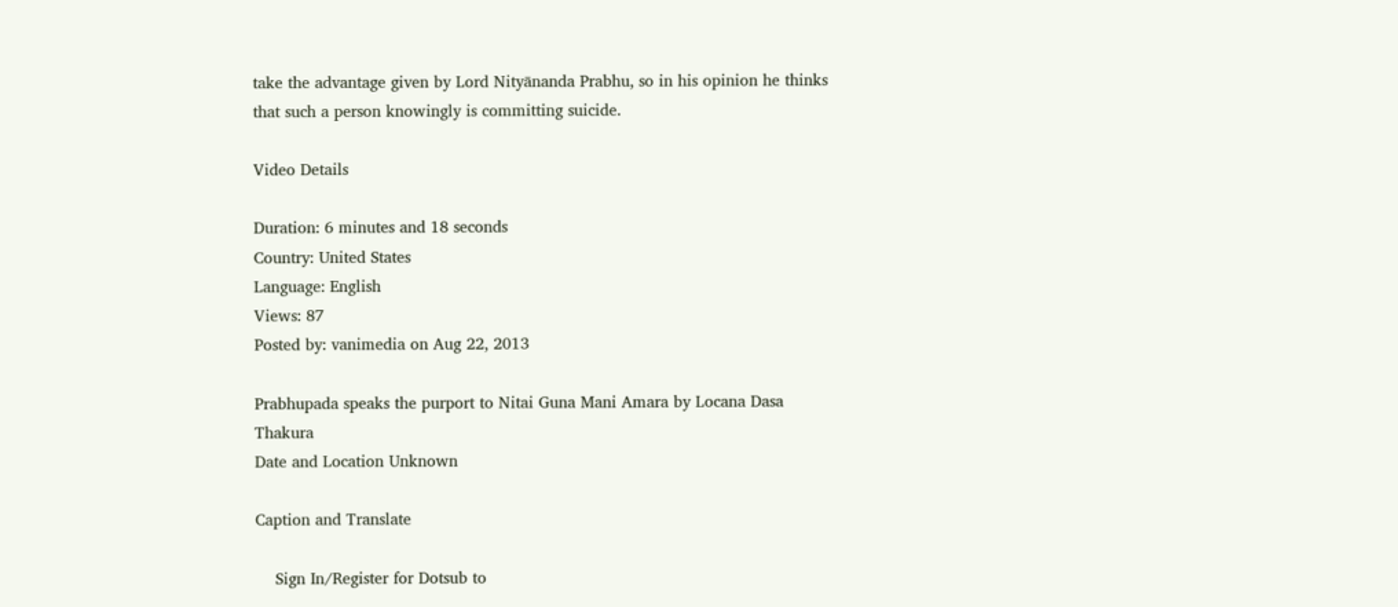take the advantage given by Lord Nityānanda Prabhu, so in his opinion he thinks that such a person knowingly is committing suicide.

Video Details

Duration: 6 minutes and 18 seconds
Country: United States
Language: English
Views: 87
Posted by: vanimedia on Aug 22, 2013

Prabhupada speaks the purport to Nitai Guna Mani Amara by Locana Dasa Thakura
Date and Location Unknown

Caption and Translate

    Sign In/Register for Dotsub to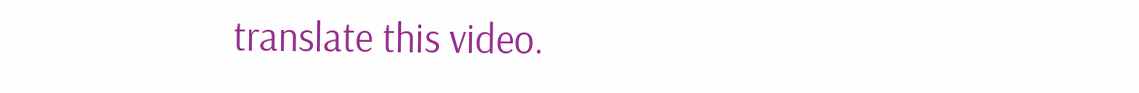translate this video.